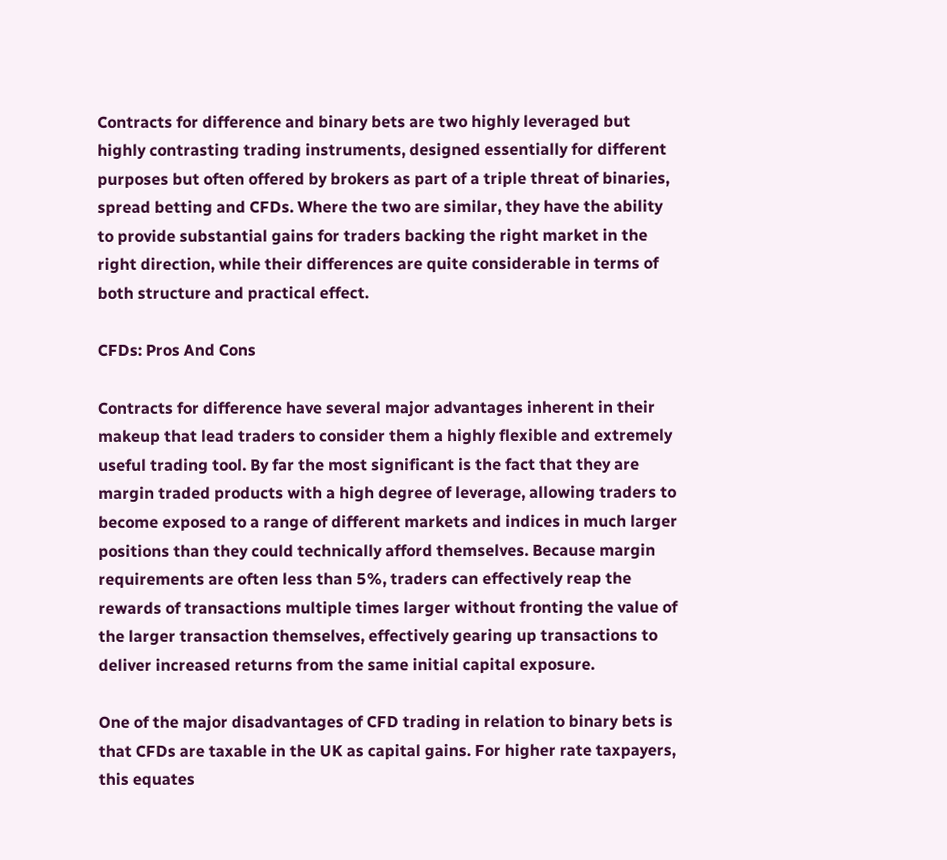Contracts for difference and binary bets are two highly leveraged but highly contrasting trading instruments, designed essentially for different purposes but often offered by brokers as part of a triple threat of binaries, spread betting and CFDs. Where the two are similar, they have the ability to provide substantial gains for traders backing the right market in the right direction, while their differences are quite considerable in terms of both structure and practical effect.

CFDs: Pros And Cons

Contracts for difference have several major advantages inherent in their makeup that lead traders to consider them a highly flexible and extremely useful trading tool. By far the most significant is the fact that they are margin traded products with a high degree of leverage, allowing traders to become exposed to a range of different markets and indices in much larger positions than they could technically afford themselves. Because margin requirements are often less than 5%, traders can effectively reap the rewards of transactions multiple times larger without fronting the value of the larger transaction themselves, effectively gearing up transactions to deliver increased returns from the same initial capital exposure.

One of the major disadvantages of CFD trading in relation to binary bets is that CFDs are taxable in the UK as capital gains. For higher rate taxpayers, this equates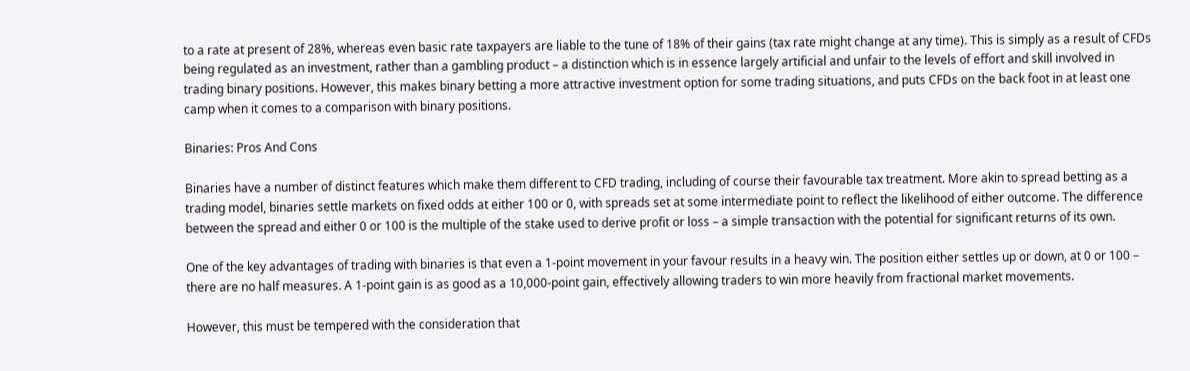to a rate at present of 28%, whereas even basic rate taxpayers are liable to the tune of 18% of their gains (tax rate might change at any time). This is simply as a result of CFDs being regulated as an investment, rather than a gambling product – a distinction which is in essence largely artificial and unfair to the levels of effort and skill involved in trading binary positions. However, this makes binary betting a more attractive investment option for some trading situations, and puts CFDs on the back foot in at least one camp when it comes to a comparison with binary positions.

Binaries: Pros And Cons

Binaries have a number of distinct features which make them different to CFD trading, including of course their favourable tax treatment. More akin to spread betting as a trading model, binaries settle markets on fixed odds at either 100 or 0, with spreads set at some intermediate point to reflect the likelihood of either outcome. The difference between the spread and either 0 or 100 is the multiple of the stake used to derive profit or loss – a simple transaction with the potential for significant returns of its own.

One of the key advantages of trading with binaries is that even a 1-point movement in your favour results in a heavy win. The position either settles up or down, at 0 or 100 – there are no half measures. A 1-point gain is as good as a 10,000-point gain, effectively allowing traders to win more heavily from fractional market movements.

However, this must be tempered with the consideration that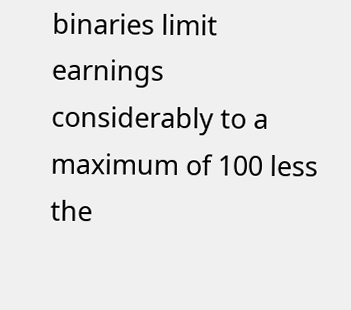binaries limit earnings considerably to a maximum of 100 less the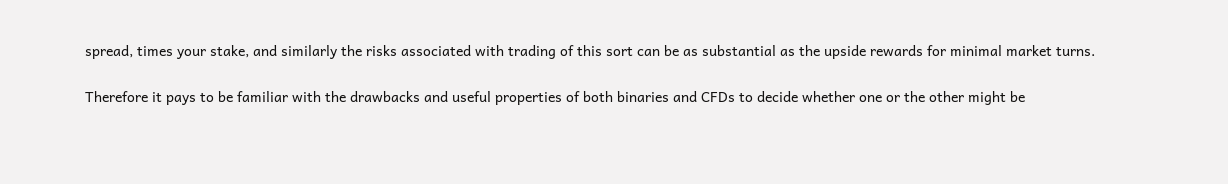spread, times your stake, and similarly the risks associated with trading of this sort can be as substantial as the upside rewards for minimal market turns.

Therefore it pays to be familiar with the drawbacks and useful properties of both binaries and CFDs to decide whether one or the other might be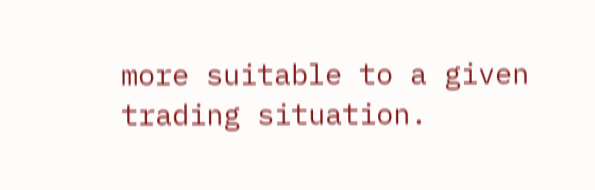more suitable to a given trading situation.